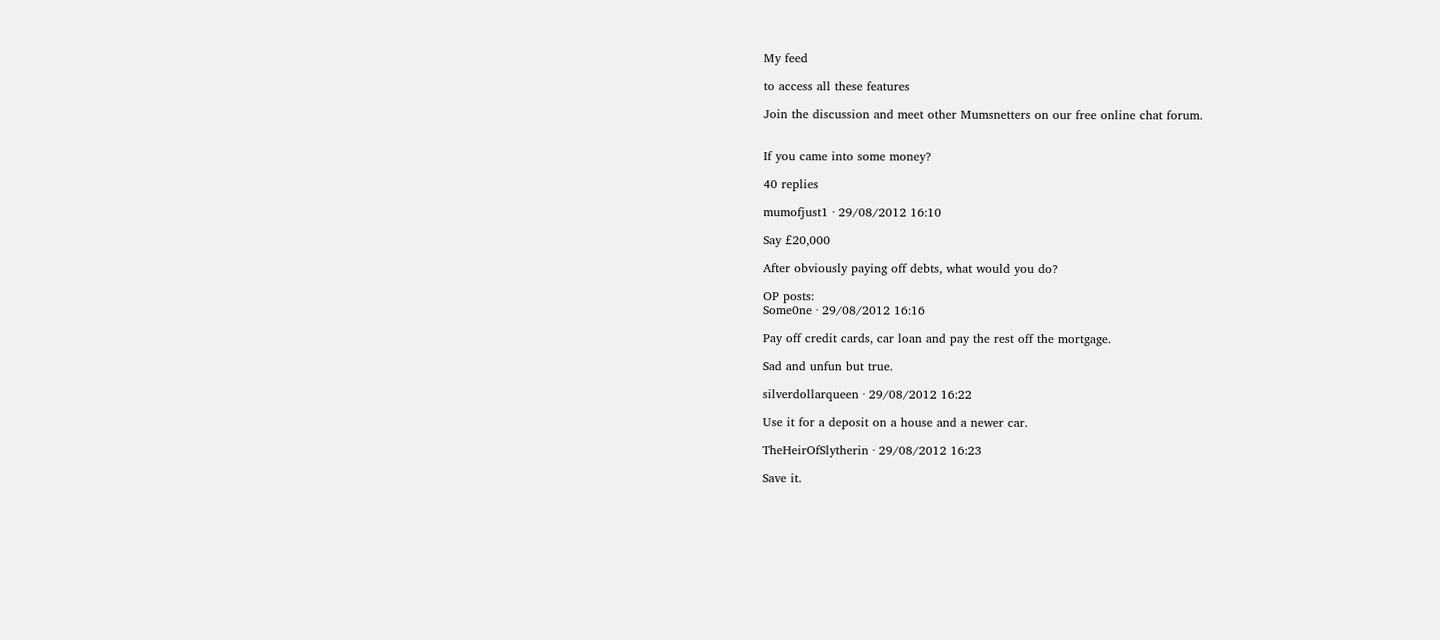My feed

to access all these features

Join the discussion and meet other Mumsnetters on our free online chat forum.


If you came into some money?

40 replies

mumofjust1 · 29/08/2012 16:10

Say £20,000

After obviously paying off debts, what would you do?

OP posts:
Some0ne · 29/08/2012 16:16

Pay off credit cards, car loan and pay the rest off the mortgage.

Sad and unfun but true.

silverdollarqueen · 29/08/2012 16:22

Use it for a deposit on a house and a newer car.

TheHeirOfSlytherin · 29/08/2012 16:23

Save it.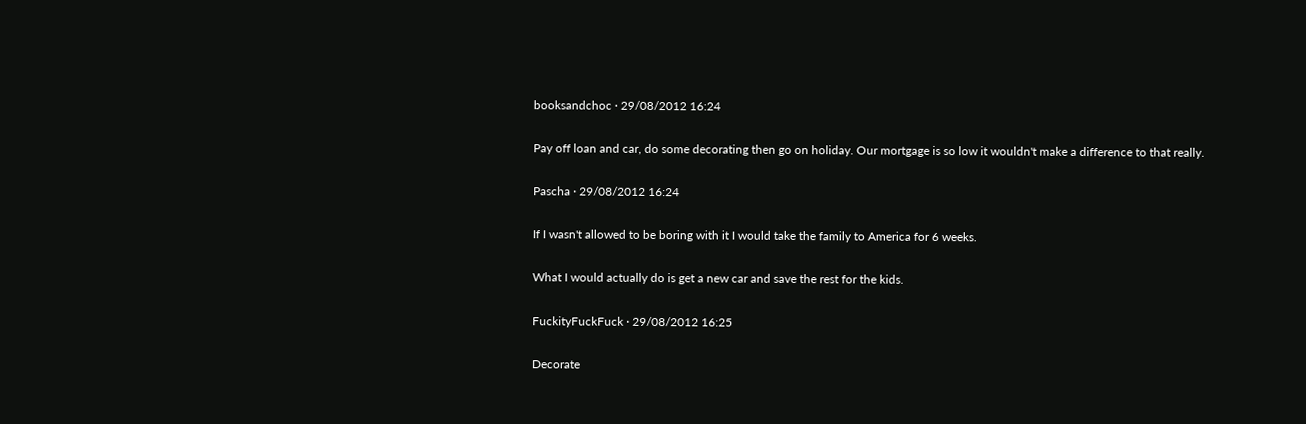booksandchoc · 29/08/2012 16:24

Pay off loan and car, do some decorating then go on holiday. Our mortgage is so low it wouldn't make a difference to that really.

Pascha · 29/08/2012 16:24

If I wasn't allowed to be boring with it I would take the family to America for 6 weeks.

What I would actually do is get a new car and save the rest for the kids.

FuckityFuckFuck · 29/08/2012 16:25

Decorate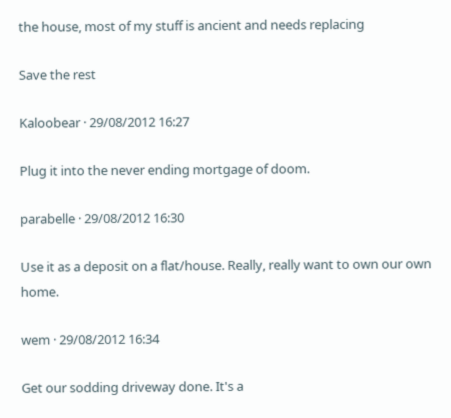the house, most of my stuff is ancient and needs replacing

Save the rest

Kaloobear · 29/08/2012 16:27

Plug it into the never ending mortgage of doom.

parabelle · 29/08/2012 16:30

Use it as a deposit on a flat/house. Really, really want to own our own home.

wem · 29/08/2012 16:34

Get our sodding driveway done. It's a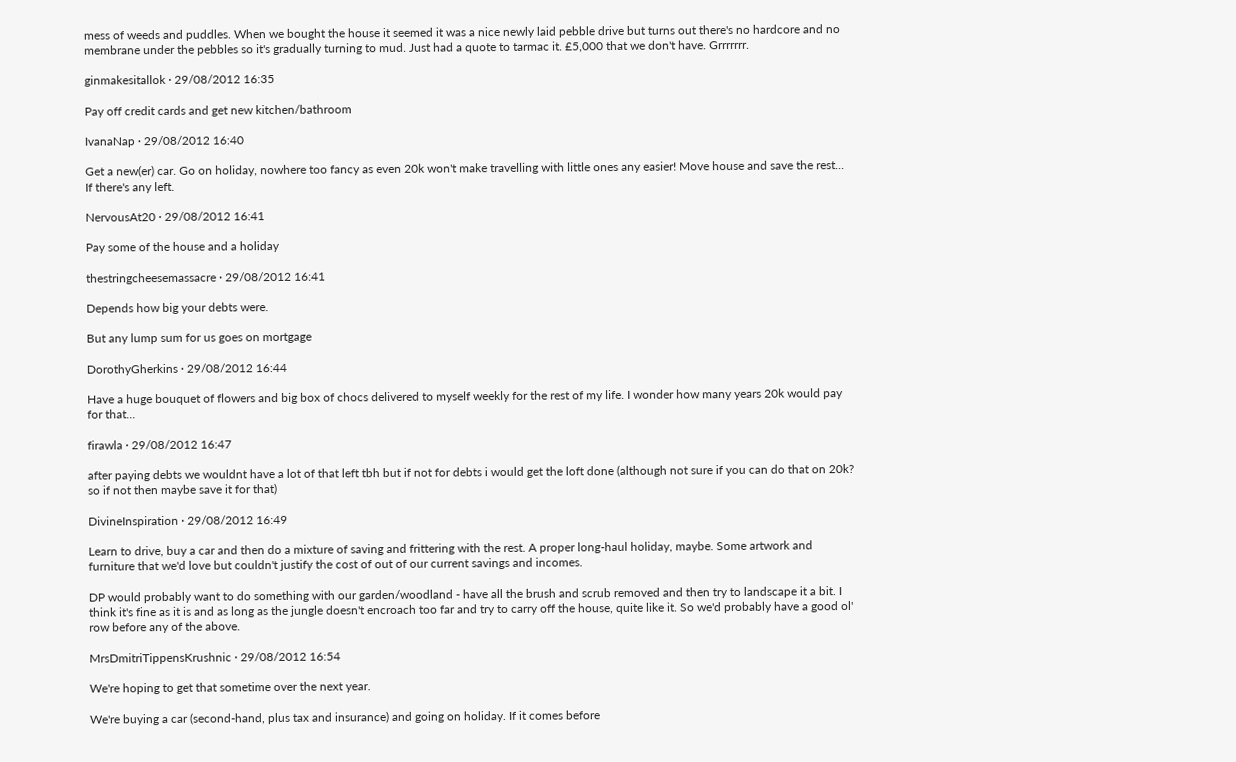mess of weeds and puddles. When we bought the house it seemed it was a nice newly laid pebble drive but turns out there's no hardcore and no membrane under the pebbles so it's gradually turning to mud. Just had a quote to tarmac it. £5,000 that we don't have. Grrrrrrr.

ginmakesitallok · 29/08/2012 16:35

Pay off credit cards and get new kitchen/bathroom

IvanaNap · 29/08/2012 16:40

Get a new(er) car. Go on holiday, nowhere too fancy as even 20k won't make travelling with little ones any easier! Move house and save the rest... If there's any left.

NervousAt20 · 29/08/2012 16:41

Pay some of the house and a holiday

thestringcheesemassacre · 29/08/2012 16:41

Depends how big your debts were.

But any lump sum for us goes on mortgage

DorothyGherkins · 29/08/2012 16:44

Have a huge bouquet of flowers and big box of chocs delivered to myself weekly for the rest of my life. I wonder how many years 20k would pay for that...

firawla · 29/08/2012 16:47

after paying debts we wouldnt have a lot of that left tbh but if not for debts i would get the loft done (although not sure if you can do that on 20k? so if not then maybe save it for that)

DivineInspiration · 29/08/2012 16:49

Learn to drive, buy a car and then do a mixture of saving and frittering with the rest. A proper long-haul holiday, maybe. Some artwork and furniture that we'd love but couldn't justify the cost of out of our current savings and incomes.

DP would probably want to do something with our garden/woodland - have all the brush and scrub removed and then try to landscape it a bit. I think it's fine as it is and as long as the jungle doesn't encroach too far and try to carry off the house, quite like it. So we'd probably have a good ol' row before any of the above.

MrsDmitriTippensKrushnic · 29/08/2012 16:54

We're hoping to get that sometime over the next year.

We're buying a car (second-hand, plus tax and insurance) and going on holiday. If it comes before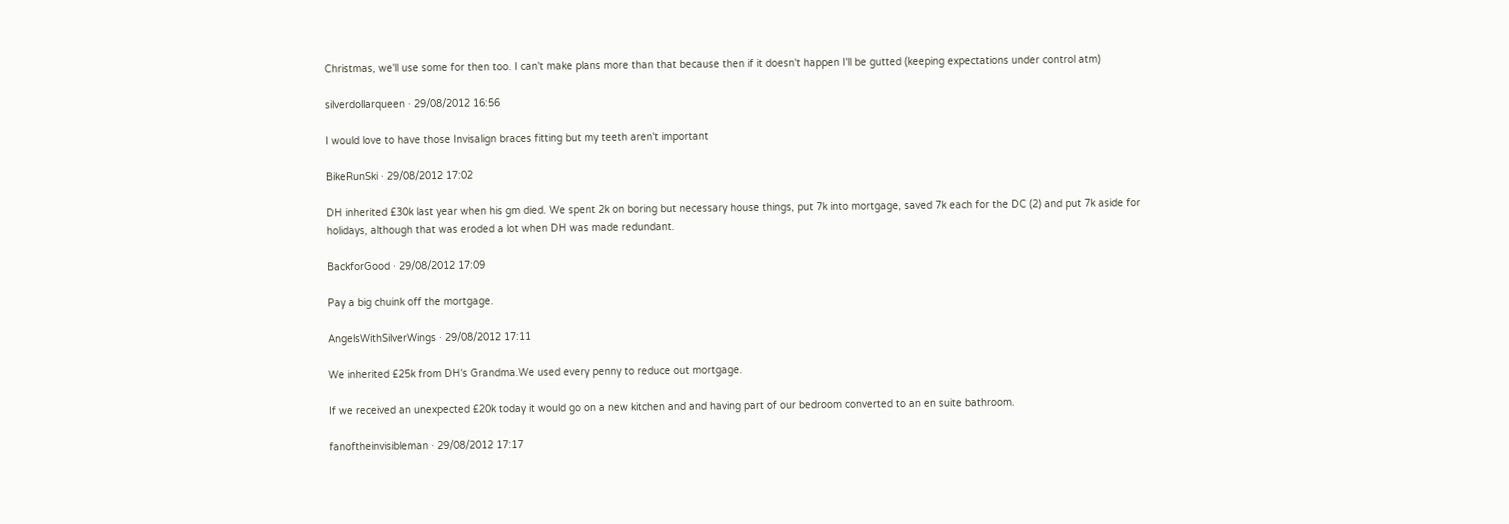Christmas, we'll use some for then too. I can't make plans more than that because then if it doesn't happen I'll be gutted (keeping expectations under control atm)

silverdollarqueen · 29/08/2012 16:56

I would love to have those Invisalign braces fitting but my teeth aren't important

BikeRunSki · 29/08/2012 17:02

DH inherited £30k last year when his gm died. We spent 2k on boring but necessary house things, put 7k into mortgage, saved 7k each for the DC (2) and put 7k aside for holidays, although that was eroded a lot when DH was made redundant.

BackforGood · 29/08/2012 17:09

Pay a big chuink off the mortgage.

AngelsWithSilverWings · 29/08/2012 17:11

We inherited £25k from DH's Grandma.We used every penny to reduce out mortgage.

If we received an unexpected £20k today it would go on a new kitchen and and having part of our bedroom converted to an en suite bathroom.

fanoftheinvisibleman · 29/08/2012 17:17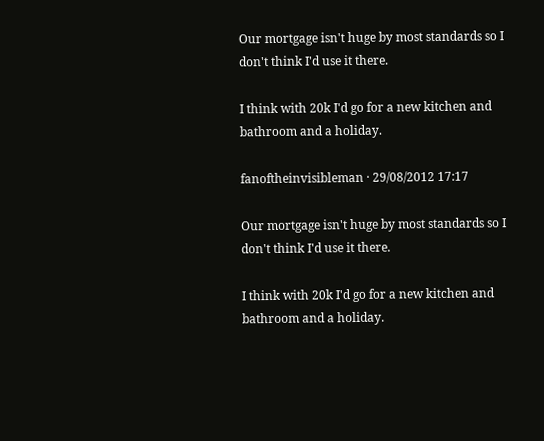Our mortgage isn't huge by most standards so I don't think I'd use it there.

I think with 20k I'd go for a new kitchen and bathroom and a holiday.

fanoftheinvisibleman · 29/08/2012 17:17

Our mortgage isn't huge by most standards so I don't think I'd use it there.

I think with 20k I'd go for a new kitchen and bathroom and a holiday.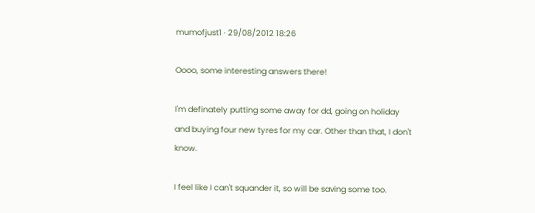mumofjust1 · 29/08/2012 18:26

Oooo, some interesting answers there!

I'm definately putting some away for dd, going on holiday and buying four new tyres for my car. Other than that, I don't know.

I feel like I can't squander it, so will be saving some too.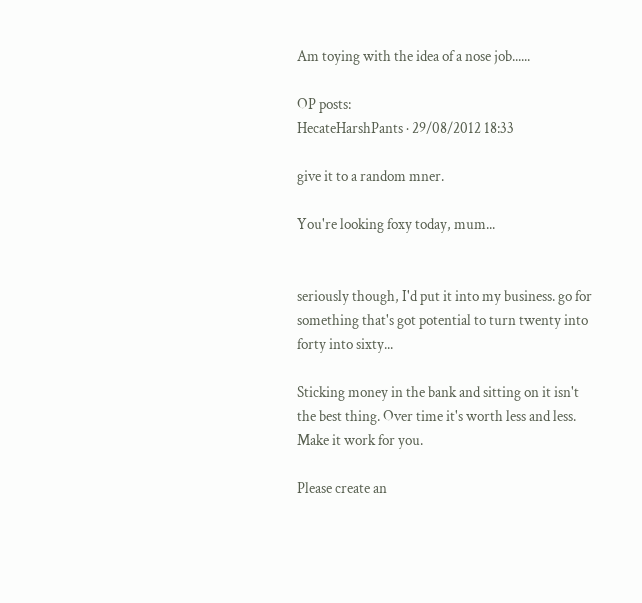Am toying with the idea of a nose job......

OP posts:
HecateHarshPants · 29/08/2012 18:33

give it to a random mner.

You're looking foxy today, mum...


seriously though, I'd put it into my business. go for something that's got potential to turn twenty into forty into sixty...

Sticking money in the bank and sitting on it isn't the best thing. Over time it's worth less and less. Make it work for you.

Please create an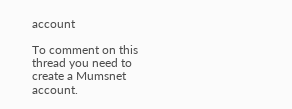account

To comment on this thread you need to create a Mumsnet account.